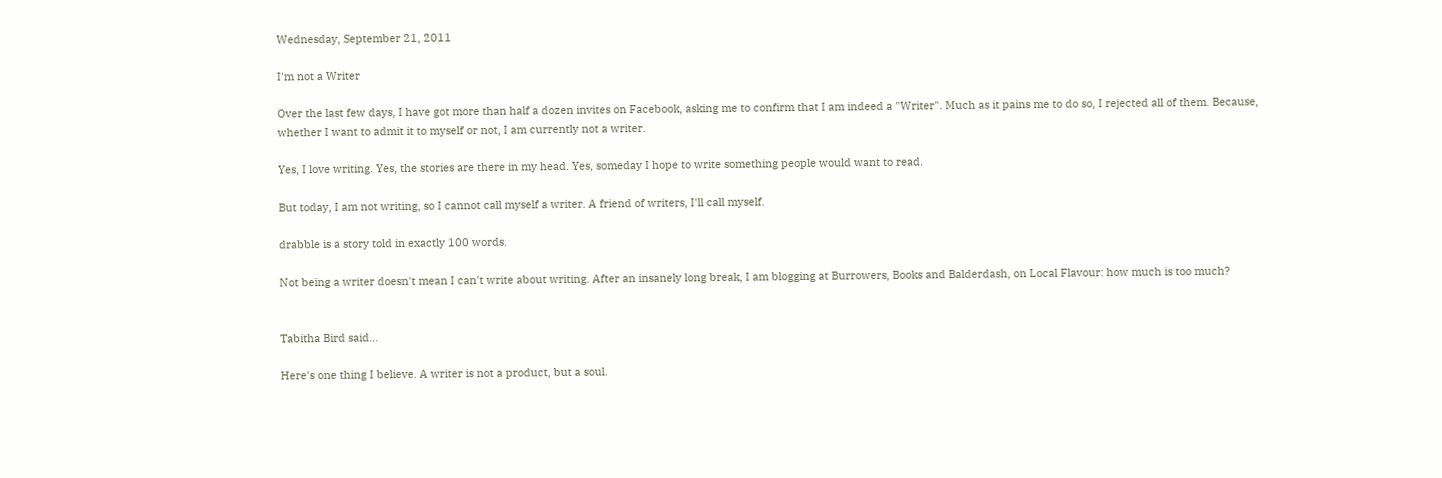Wednesday, September 21, 2011

I'm not a Writer

Over the last few days, I have got more than half a dozen invites on Facebook, asking me to confirm that I am indeed a "Writer". Much as it pains me to do so, I rejected all of them. Because, whether I want to admit it to myself or not, I am currently not a writer.

Yes, I love writing. Yes, the stories are there in my head. Yes, someday I hope to write something people would want to read.

But today, I am not writing, so I cannot call myself a writer. A friend of writers, I'll call myself.

drabble is a story told in exactly 100 words.

Not being a writer doesn't mean I can't write about writing. After an insanely long break, I am blogging at Burrowers, Books and Balderdash, on Local Flavour: how much is too much?


Tabitha Bird said...

Here's one thing I believe. A writer is not a product, but a soul.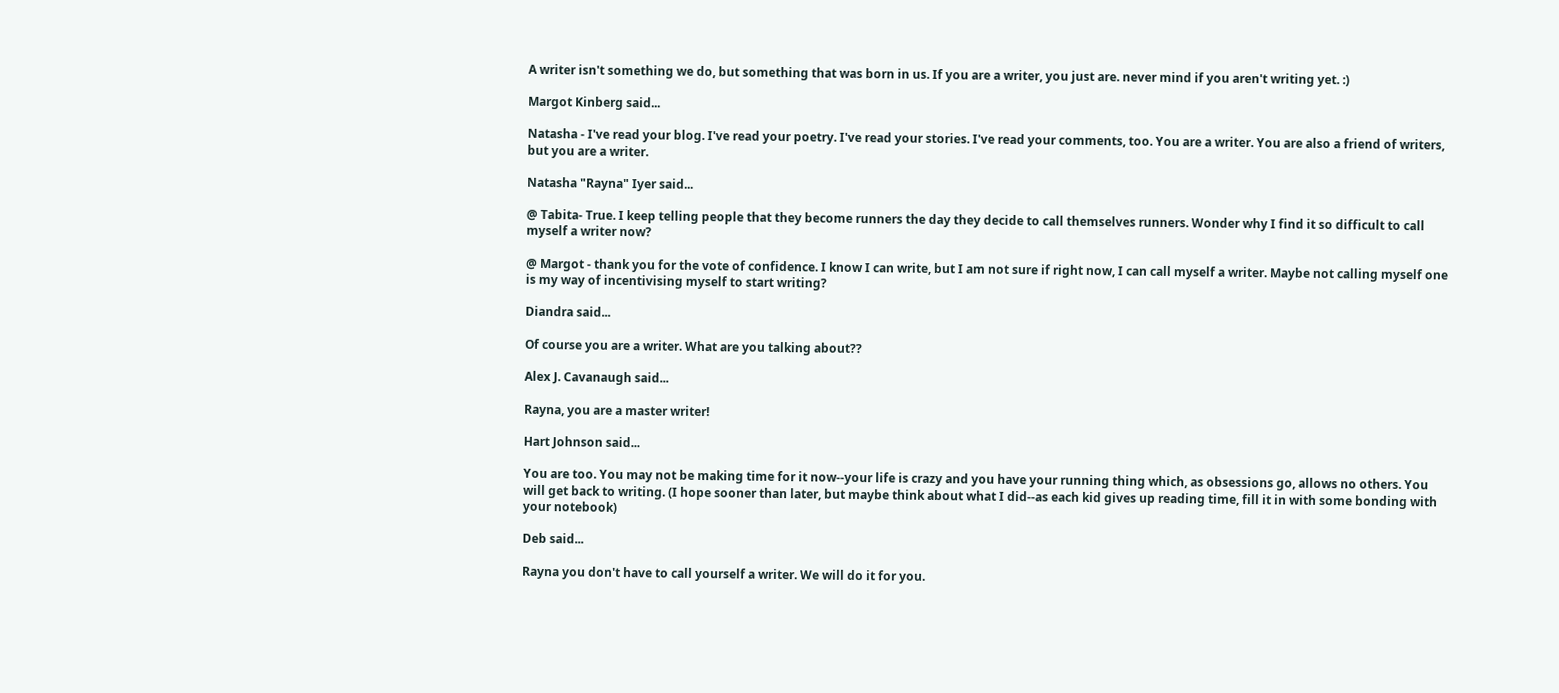A writer isn't something we do, but something that was born in us. If you are a writer, you just are. never mind if you aren't writing yet. :)

Margot Kinberg said...

Natasha - I've read your blog. I've read your poetry. I've read your stories. I've read your comments, too. You are a writer. You are also a friend of writers, but you are a writer.

Natasha "Rayna" Iyer said...

@ Tabita- True. I keep telling people that they become runners the day they decide to call themselves runners. Wonder why I find it so difficult to call myself a writer now?

@ Margot - thank you for the vote of confidence. I know I can write, but I am not sure if right now, I can call myself a writer. Maybe not calling myself one is my way of incentivising myself to start writing?

Diandra said...

Of course you are a writer. What are you talking about??

Alex J. Cavanaugh said...

Rayna, you are a master writer!

Hart Johnson said...

You are too. You may not be making time for it now--your life is crazy and you have your running thing which, as obsessions go, allows no others. You will get back to writing. (I hope sooner than later, but maybe think about what I did--as each kid gives up reading time, fill it in with some bonding with your notebook)

Deb said...

Rayna you don't have to call yourself a writer. We will do it for you.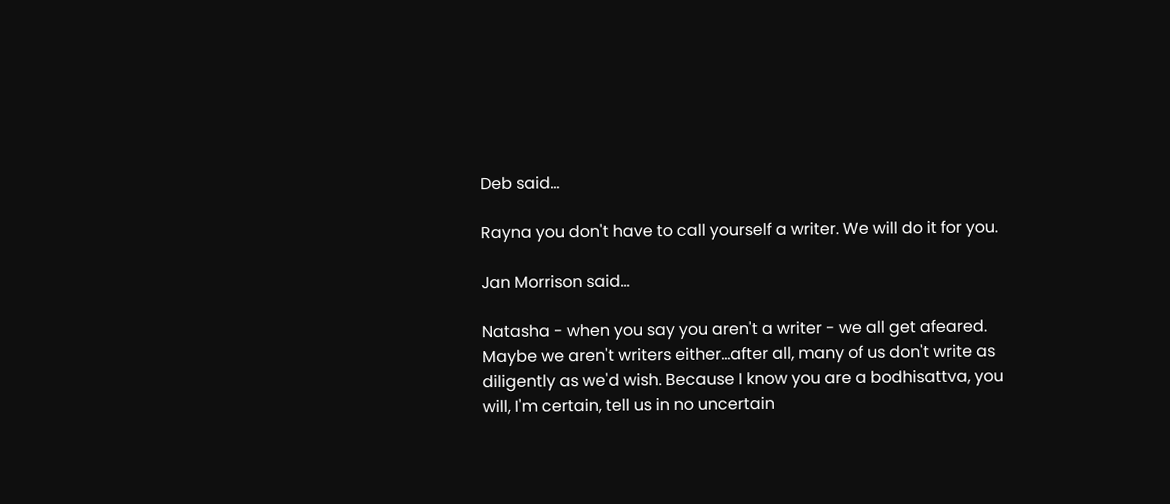Deb said...

Rayna you don't have to call yourself a writer. We will do it for you.

Jan Morrison said...

Natasha - when you say you aren't a writer - we all get afeared. Maybe we aren't writers either...after all, many of us don't write as diligently as we'd wish. Because I know you are a bodhisattva, you will, I'm certain, tell us in no uncertain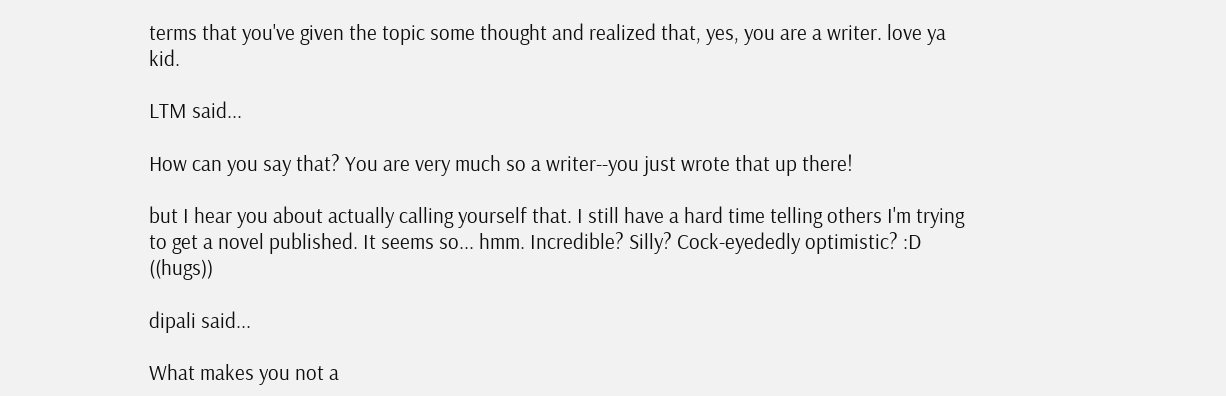terms that you've given the topic some thought and realized that, yes, you are a writer. love ya kid.

LTM said...

How can you say that? You are very much so a writer--you just wrote that up there!

but I hear you about actually calling yourself that. I still have a hard time telling others I'm trying to get a novel published. It seems so... hmm. Incredible? Silly? Cock-eyededly optimistic? :D ((hugs))

dipali said...

What makes you not a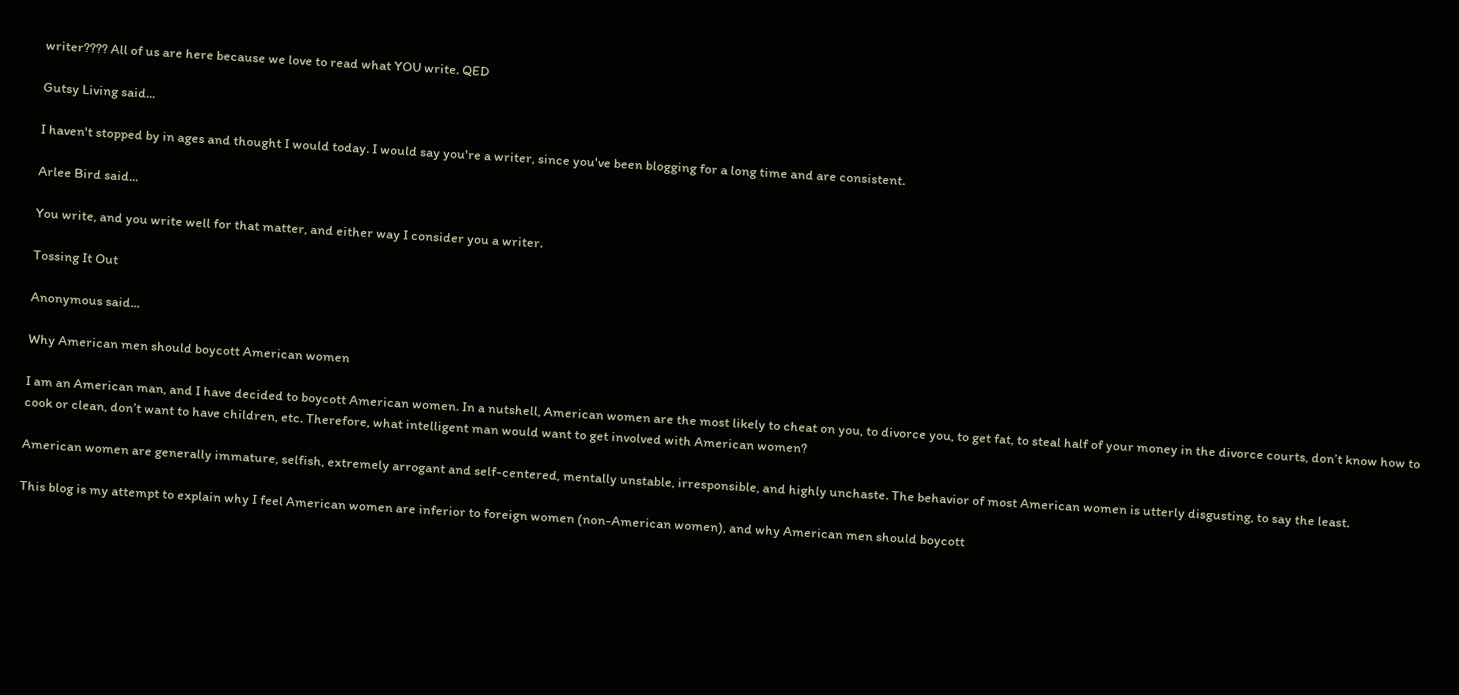writer???? All of us are here because we love to read what YOU write. QED

Gutsy Living said...

I haven't stopped by in ages and thought I would today. I would say you're a writer, since you've been blogging for a long time and are consistent.

Arlee Bird said...

You write, and you write well for that matter, and either way I consider you a writer.

Tossing It Out

Anonymous said...

Why American men should boycott American women

I am an American man, and I have decided to boycott American women. In a nutshell, American women are the most likely to cheat on you, to divorce you, to get fat, to steal half of your money in the divorce courts, don’t know how to cook or clean, don’t want to have children, etc. Therefore, what intelligent man would want to get involved with American women?

American women are generally immature, selfish, extremely arrogant and self-centered, mentally unstable, irresponsible, and highly unchaste. The behavior of most American women is utterly disgusting, to say the least.

This blog is my attempt to explain why I feel American women are inferior to foreign women (non-American women), and why American men should boycott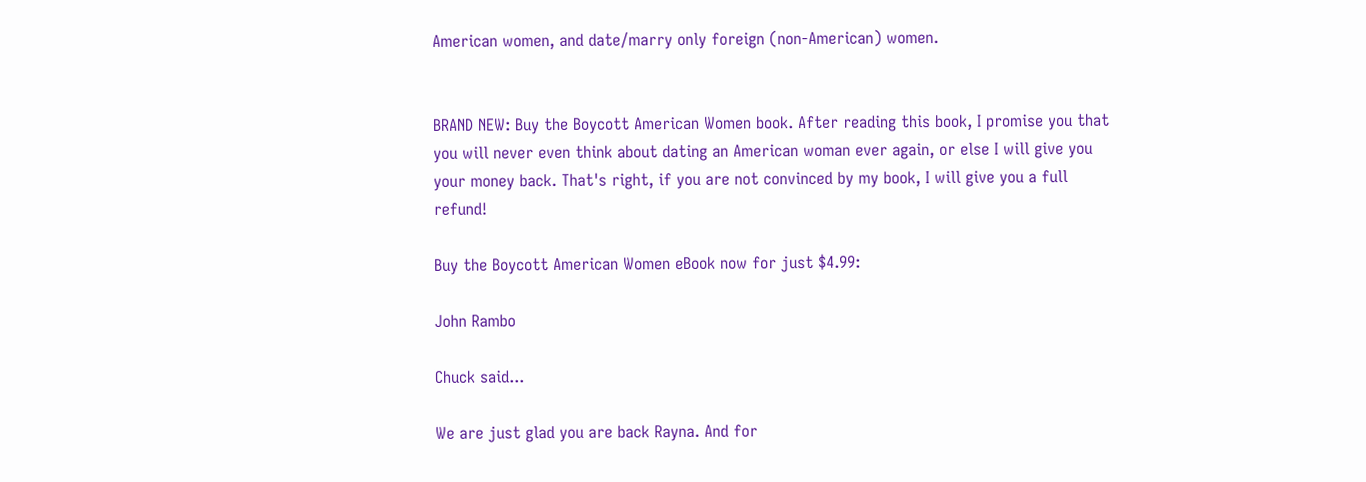American women, and date/marry only foreign (non-American) women.


BRAND NEW: Buy the Boycott American Women book. After reading this book, I promise you that you will never even think about dating an American woman ever again, or else I will give you your money back. That's right, if you are not convinced by my book, I will give you a full refund!

Buy the Boycott American Women eBook now for just $4.99:

John Rambo

Chuck said...

We are just glad you are back Rayna. And for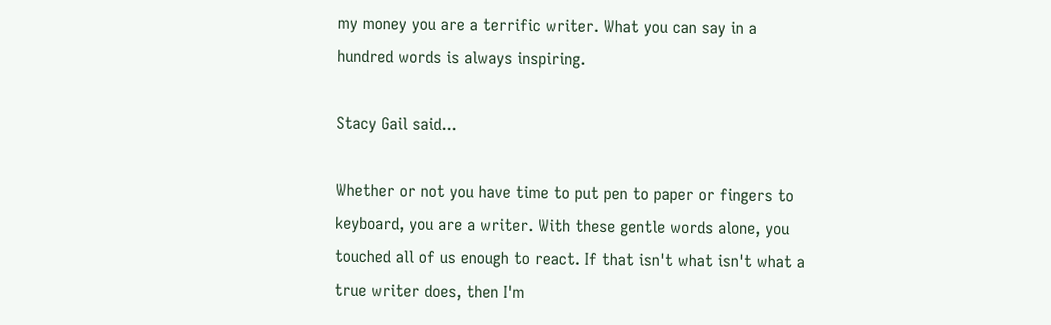my money you are a terrific writer. What you can say in a hundred words is always inspiring.

Stacy Gail said...

Whether or not you have time to put pen to paper or fingers to keyboard, you are a writer. With these gentle words alone, you touched all of us enough to react. If that isn't what isn't what a true writer does, then I'm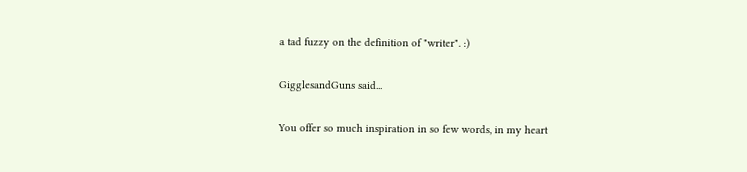a tad fuzzy on the definition of "writer". :)

GigglesandGuns said...

You offer so much inspiration in so few words, in my heart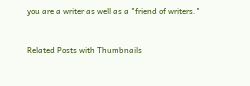you are a writer as well as a "friend of writers."


Related Posts with Thumbnails